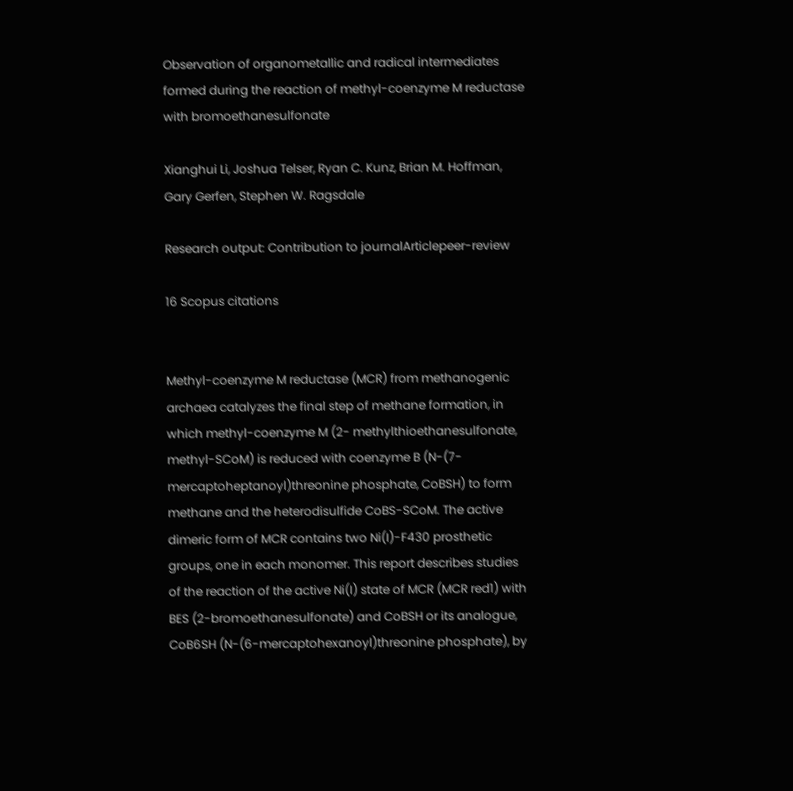Observation of organometallic and radical intermediates formed during the reaction of methyl-coenzyme M reductase with bromoethanesulfonate

Xianghui Li, Joshua Telser, Ryan C. Kunz, Brian M. Hoffman, Gary Gerfen, Stephen W. Ragsdale

Research output: Contribution to journalArticlepeer-review

16 Scopus citations


Methyl-coenzyme M reductase (MCR) from methanogenic archaea catalyzes the final step of methane formation, in which methyl-coenzyme M (2- methylthioethanesulfonate, methyl-SCoM) is reduced with coenzyme B (N-(7-mercaptoheptanoyl)threonine phosphate, CoBSH) to form methane and the heterodisulfide CoBS-SCoM. The active dimeric form of MCR contains two Ni(I)-F430 prosthetic groups, one in each monomer. This report describes studies of the reaction of the active Ni(I) state of MCR (MCR red1) with BES (2-bromoethanesulfonate) and CoBSH or its analogue, CoB6SH (N-(6-mercaptohexanoyl)threonine phosphate), by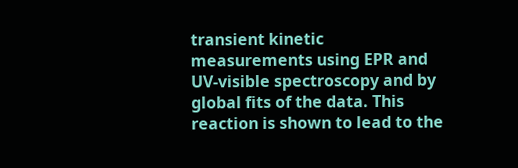transient kinetic measurements using EPR and UV-visible spectroscopy and by global fits of the data. This reaction is shown to lead to the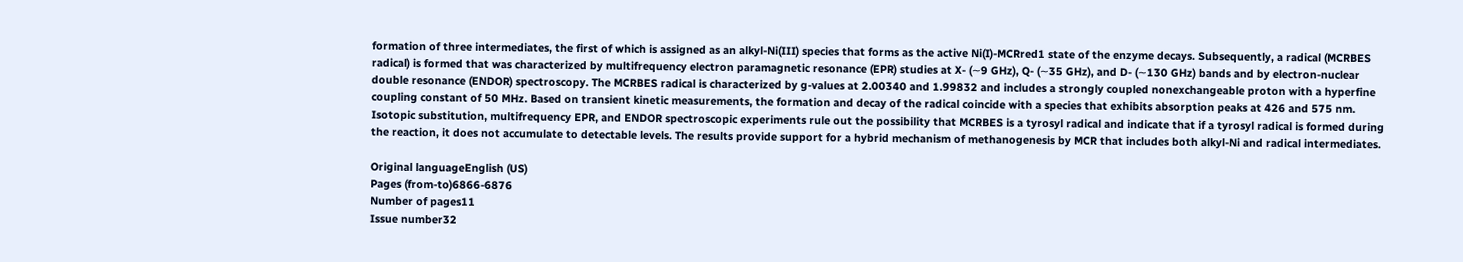formation of three intermediates, the first of which is assigned as an alkyl-Ni(III) species that forms as the active Ni(I)-MCRred1 state of the enzyme decays. Subsequently, a radical (MCRBES radical) is formed that was characterized by multifrequency electron paramagnetic resonance (EPR) studies at X- (∼9 GHz), Q- (∼35 GHz), and D- (∼130 GHz) bands and by electron-nuclear double resonance (ENDOR) spectroscopy. The MCRBES radical is characterized by g-values at 2.00340 and 1.99832 and includes a strongly coupled nonexchangeable proton with a hyperfine coupling constant of 50 MHz. Based on transient kinetic measurements, the formation and decay of the radical coincide with a species that exhibits absorption peaks at 426 and 575 nm. Isotopic substitution, multifrequency EPR, and ENDOR spectroscopic experiments rule out the possibility that MCRBES is a tyrosyl radical and indicate that if a tyrosyl radical is formed during the reaction, it does not accumulate to detectable levels. The results provide support for a hybrid mechanism of methanogenesis by MCR that includes both alkyl-Ni and radical intermediates.

Original languageEnglish (US)
Pages (from-to)6866-6876
Number of pages11
Issue number32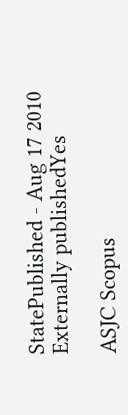StatePublished - Aug 17 2010
Externally publishedYes

ASJC Scopus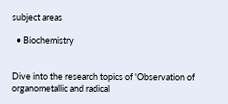subject areas

  • Biochemistry


Dive into the research topics of 'Observation of organometallic and radical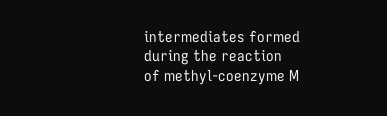intermediates formed during the reaction of methyl-coenzyme M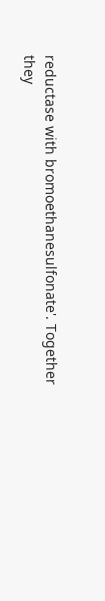reductase with bromoethanesulfonate'. Together they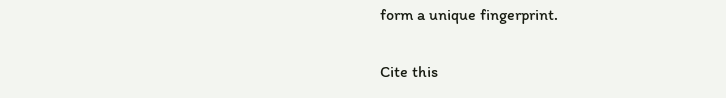form a unique fingerprint.

Cite this